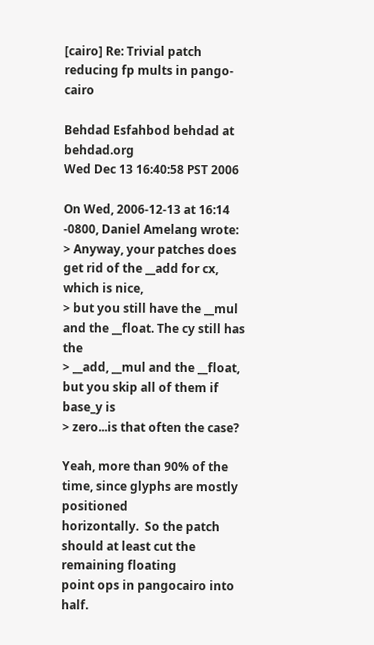[cairo] Re: Trivial patch reducing fp mults in pango-cairo

Behdad Esfahbod behdad at behdad.org
Wed Dec 13 16:40:58 PST 2006

On Wed, 2006-12-13 at 16:14 -0800, Daniel Amelang wrote:
> Anyway, your patches does get rid of the __add for cx, which is nice,
> but you still have the __mul and the __float. The cy still has the
> __add, __mul and the __float, but you skip all of them if base_y is
> zero...is that often the case?

Yeah, more than 90% of the time, since glyphs are mostly positioned
horizontally.  So the patch should at least cut the remaining floating
point ops in pangocairo into half.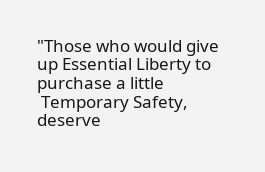"Those who would give up Essential Liberty to purchase a little
 Temporary Safety, deserve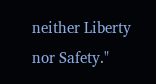neither Liberty nor Safety."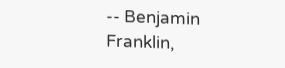-- Benjamin Franklin,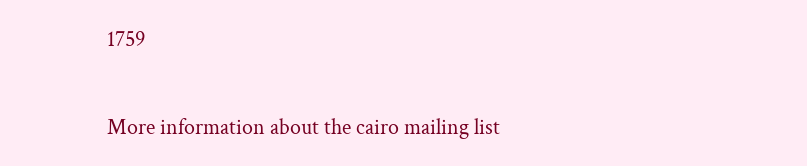1759

More information about the cairo mailing list